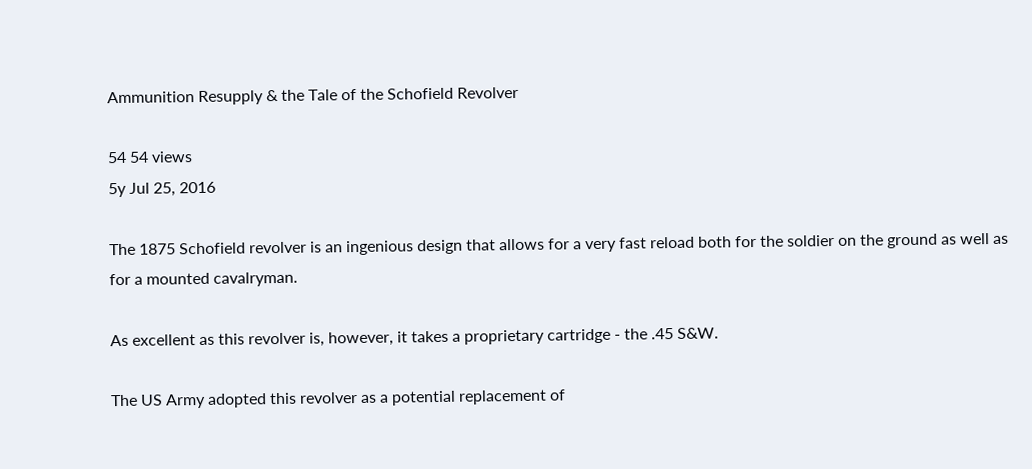Ammunition Resupply & the Tale of the Schofield Revolver

54 54 views
5y Jul 25, 2016

The 1875 Schofield revolver is an ingenious design that allows for a very fast reload both for the soldier on the ground as well as for a mounted cavalryman.

As excellent as this revolver is, however, it takes a proprietary cartridge - the .45 S&W.

The US Army adopted this revolver as a potential replacement of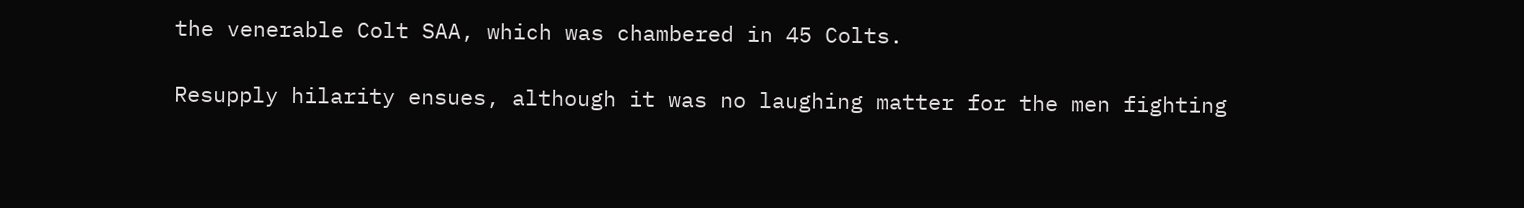the venerable Colt SAA, which was chambered in 45 Colts.

Resupply hilarity ensues, although it was no laughing matter for the men fighting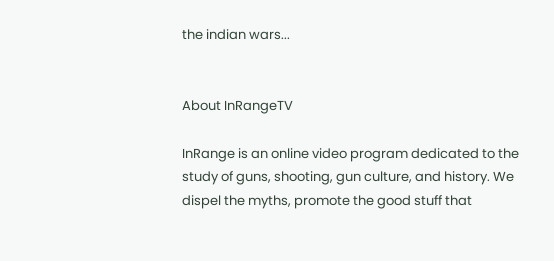the indian wars...


About InRangeTV

InRange is an online video program dedicated to the study of guns, shooting, gun culture, and history. We dispel the myths, promote the good stuff that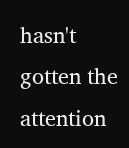hasn't gotten the attention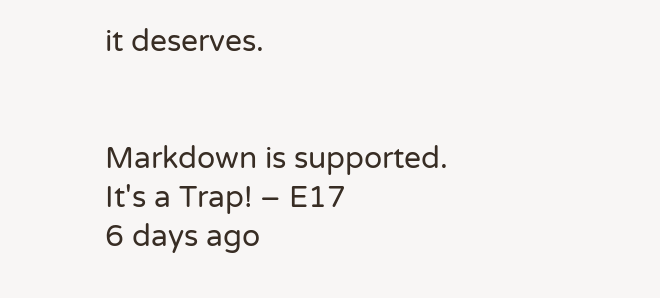it deserves.


Markdown is supported.
It's a Trap! – E17
6 days ago